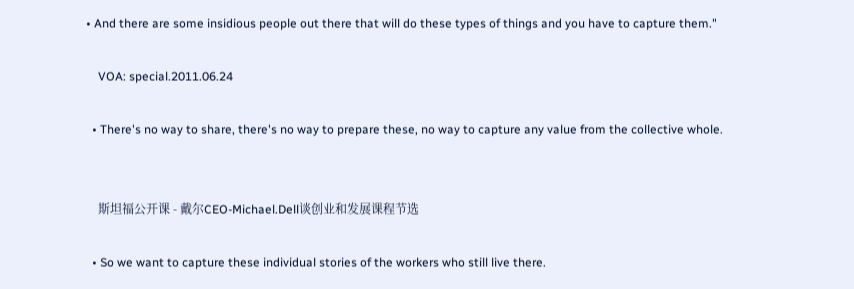• And there are some insidious people out there that will do these types of things and you have to capture them."

    VOA: special.2011.06.24

  • There's no way to share, there's no way to prepare these, no way to capture any value from the collective whole.


    斯坦福公开课 - 戴尔CEO-Michael.Dell谈创业和发展课程节选

  • So we want to capture these individual stories of the workers who still live there.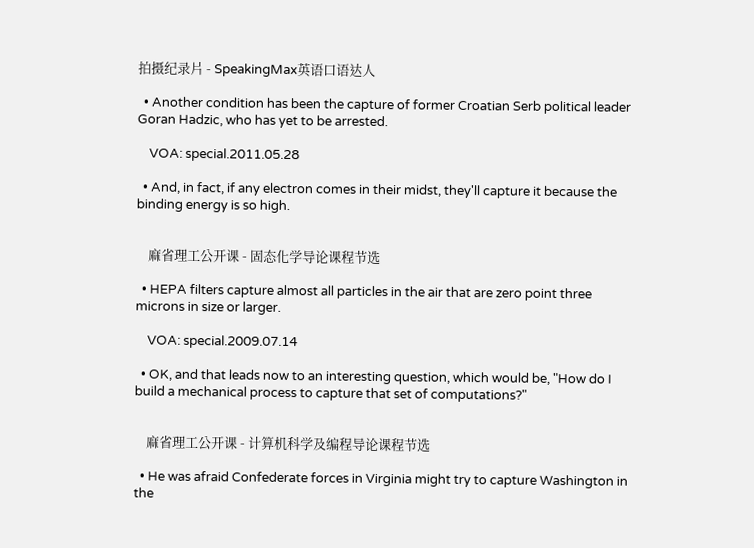拍摄纪录片 - SpeakingMax英语口语达人

  • Another condition has been the capture of former Croatian Serb political leader Goran Hadzic, who has yet to be arrested.

    VOA: special.2011.05.28

  • And, in fact, if any electron comes in their midst, they'll capture it because the binding energy is so high.


    麻省理工公开课 - 固态化学导论课程节选

  • HEPA filters capture almost all particles in the air that are zero point three microns in size or larger.

    VOA: special.2009.07.14

  • OK, and that leads now to an interesting question, which would be, "How do I build a mechanical process to capture that set of computations?"


    麻省理工公开课 - 计算机科学及编程导论课程节选

  • He was afraid Confederate forces in Virginia might try to capture Washington in the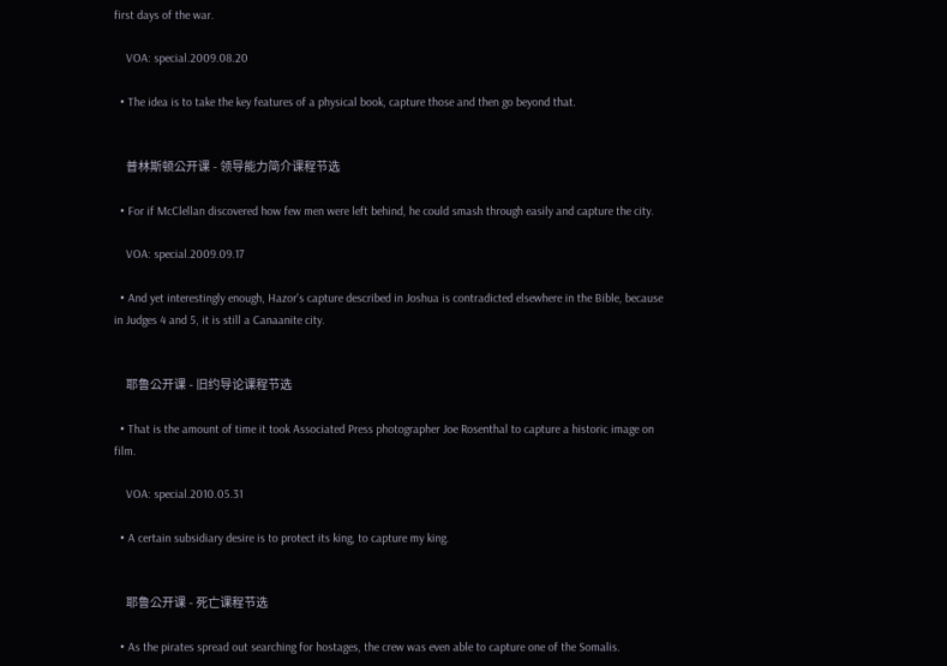first days of the war.

    VOA: special.2009.08.20

  • The idea is to take the key features of a physical book, capture those and then go beyond that.


    普林斯顿公开课 - 领导能力简介课程节选

  • For if McClellan discovered how few men were left behind, he could smash through easily and capture the city.

    VOA: special.2009.09.17

  • And yet interestingly enough, Hazor's capture described in Joshua is contradicted elsewhere in the Bible, because in Judges 4 and 5, it is still a Canaanite city.


    耶鲁公开课 - 旧约导论课程节选

  • That is the amount of time it took Associated Press photographer Joe Rosenthal to capture a historic image on film.

    VOA: special.2010.05.31

  • A certain subsidiary desire is to protect its king, to capture my king.


    耶鲁公开课 - 死亡课程节选

  • As the pirates spread out searching for hostages, the crew was even able to capture one of the Somalis.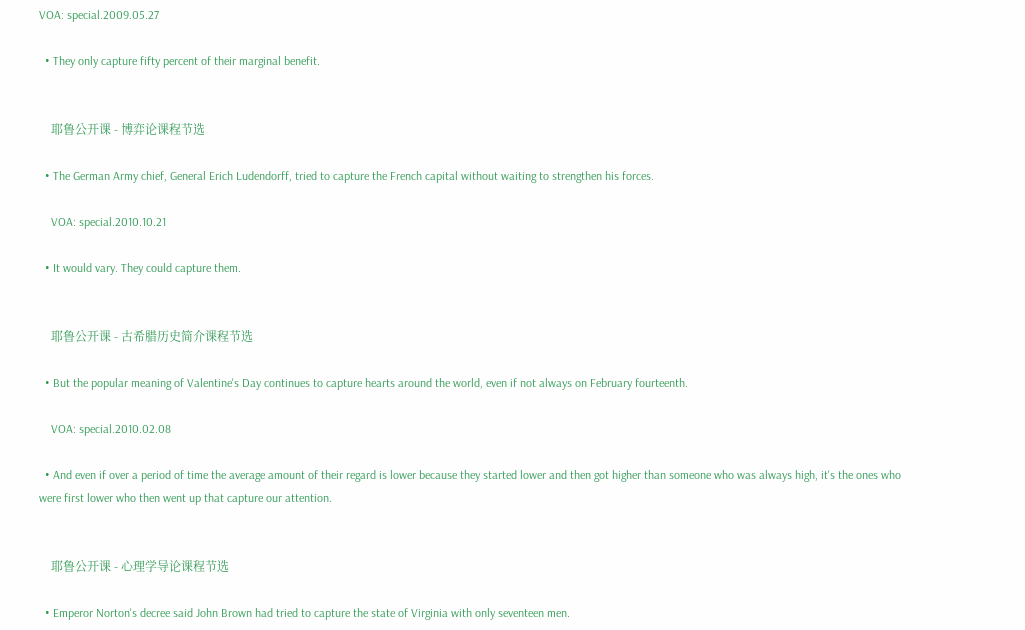VOA: special.2009.05.27

  • They only capture fifty percent of their marginal benefit.


    耶鲁公开课 - 博弈论课程节选

  • The German Army chief, General Erich Ludendorff, tried to capture the French capital without waiting to strengthen his forces.

    VOA: special.2010.10.21

  • It would vary. They could capture them.


    耶鲁公开课 - 古希腊历史简介课程节选

  • But the popular meaning of Valentine's Day continues to capture hearts around the world, even if not always on February fourteenth.

    VOA: special.2010.02.08

  • And even if over a period of time the average amount of their regard is lower because they started lower and then got higher than someone who was always high, it's the ones who were first lower who then went up that capture our attention.


    耶鲁公开课 - 心理学导论课程节选

  • Emperor Norton's decree said John Brown had tried to capture the state of Virginia with only seventeen men.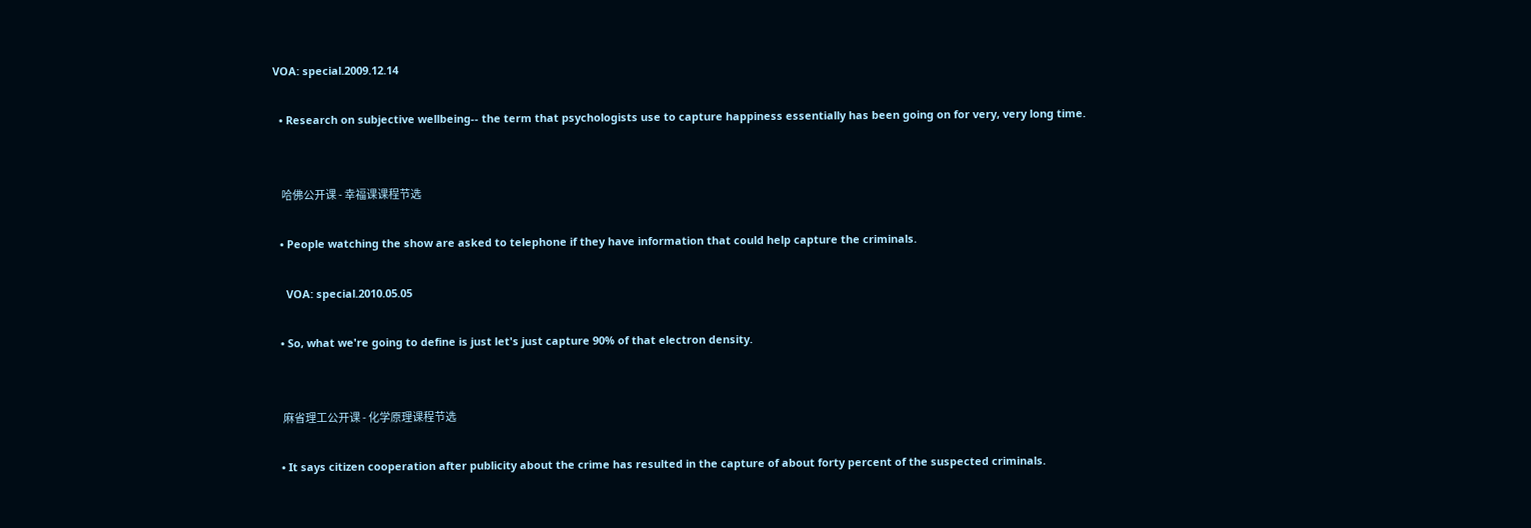VOA: special.2009.12.14

  • Research on subjective wellbeing-- the term that psychologists use to capture happiness essentially has been going on for very, very long time.


    哈佛公开课 - 幸福课课程节选

  • People watching the show are asked to telephone if they have information that could help capture the criminals.

    VOA: special.2010.05.05

  • So, what we're going to define is just let's just capture 90% of that electron density.


    麻省理工公开课 - 化学原理课程节选

  • It says citizen cooperation after publicity about the crime has resulted in the capture of about forty percent of the suspected criminals.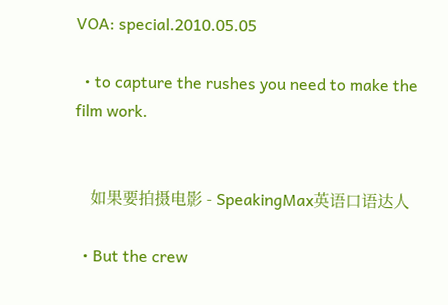VOA: special.2010.05.05

  • to capture the rushes you need to make the film work.


    如果要拍摄电影 - SpeakingMax英语口语达人

  • But the crew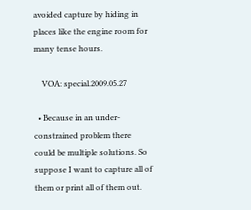avoided capture by hiding in places like the engine room for many tense hours.

    VOA: special.2009.05.27

  • Because in an under-constrained problem there could be multiple solutions. So suppose I want to capture all of them or print all of them out.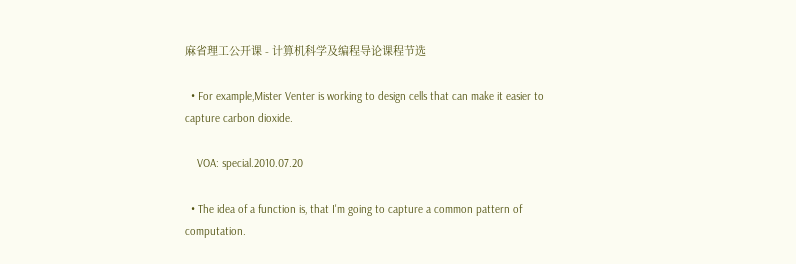麻省理工公开课 - 计算机科学及编程导论课程节选

  • For example,Mister Venter is working to design cells that can make it easier to capture carbon dioxide.

    VOA: special.2010.07.20

  • The idea of a function is, that I'm going to capture a common pattern of computation.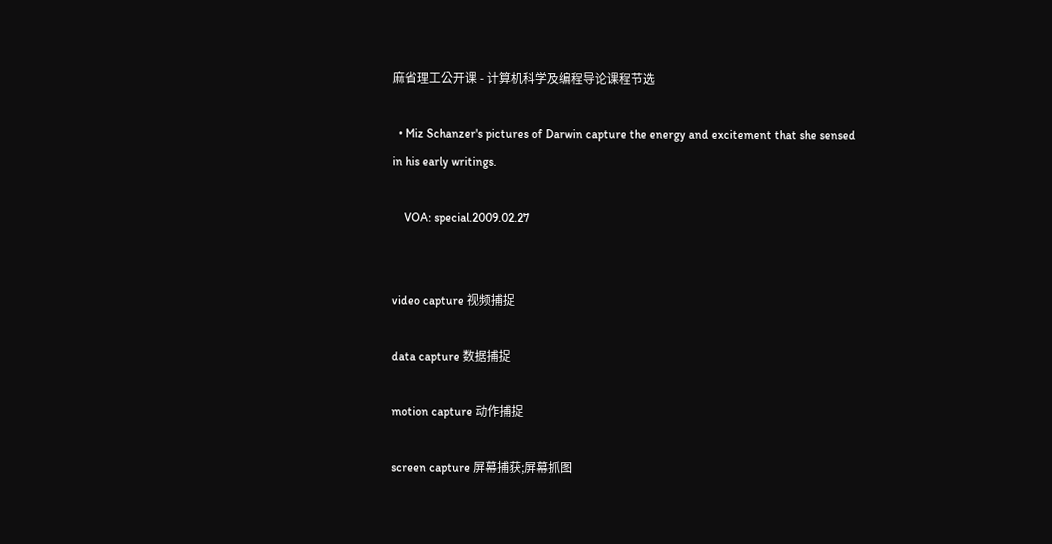麻省理工公开课 - 计算机科学及编程导论课程节选

  • Miz Schanzer's pictures of Darwin capture the energy and excitement that she sensed in his early writings.

    VOA: special.2009.02.27


video capture 视频捕捉

data capture 数据捕捉

motion capture 动作捕捉

screen capture 屏幕捕获;屏幕抓图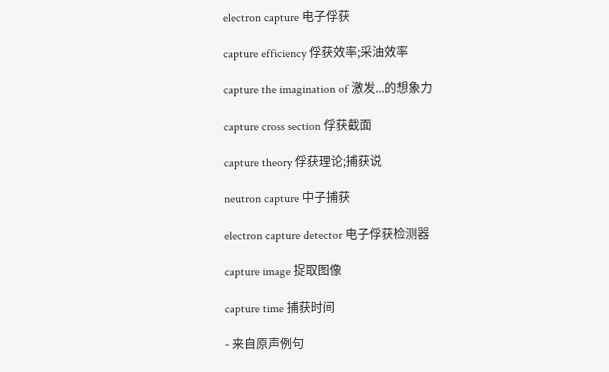electron capture 电子俘获

capture efficiency 俘获效率;采油效率

capture the imagination of 激发...的想象力

capture cross section 俘获截面

capture theory 俘获理论;捕获说

neutron capture 中子捕获

electron capture detector 电子俘获检测器

capture image 捉取图像

capture time 捕获时间

- 来自原声例句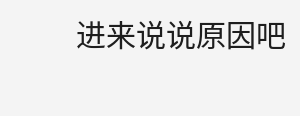进来说说原因吧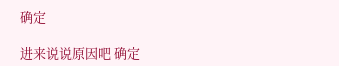确定

进来说说原因吧 确定